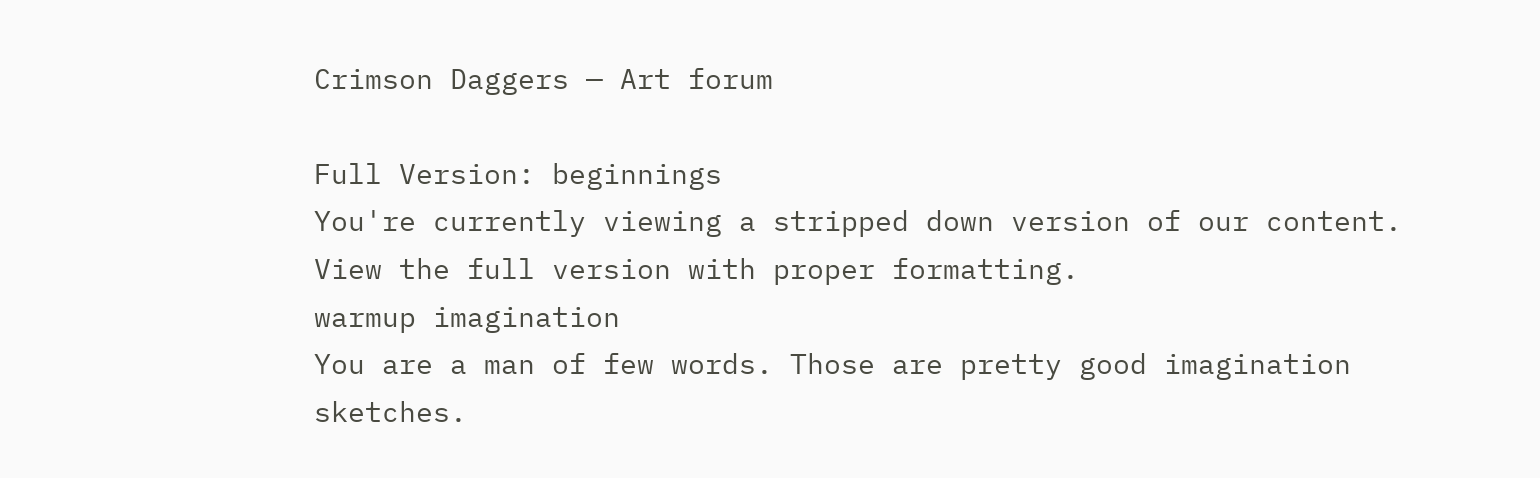Crimson Daggers — Art forum

Full Version: beginnings
You're currently viewing a stripped down version of our content. View the full version with proper formatting.
warmup imagination
You are a man of few words. Those are pretty good imagination sketches.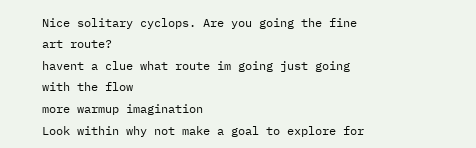Nice solitary cyclops. Are you going the fine art route?
havent a clue what route im going just going with the flow
more warmup imagination
Look within why not make a goal to explore for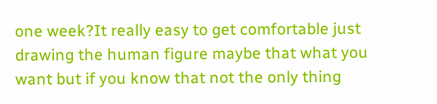one week?It really easy to get comfortable just drawing the human figure maybe that what you want but if you know that not the only thing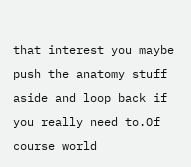that interest you maybe push the anatomy stuff aside and loop back if you really need to.Of course world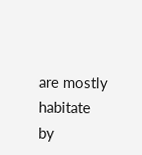are mostly habitate by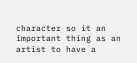character so it an important thing as an artist to have a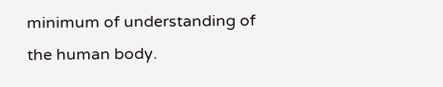minimum of understanding of the human body.